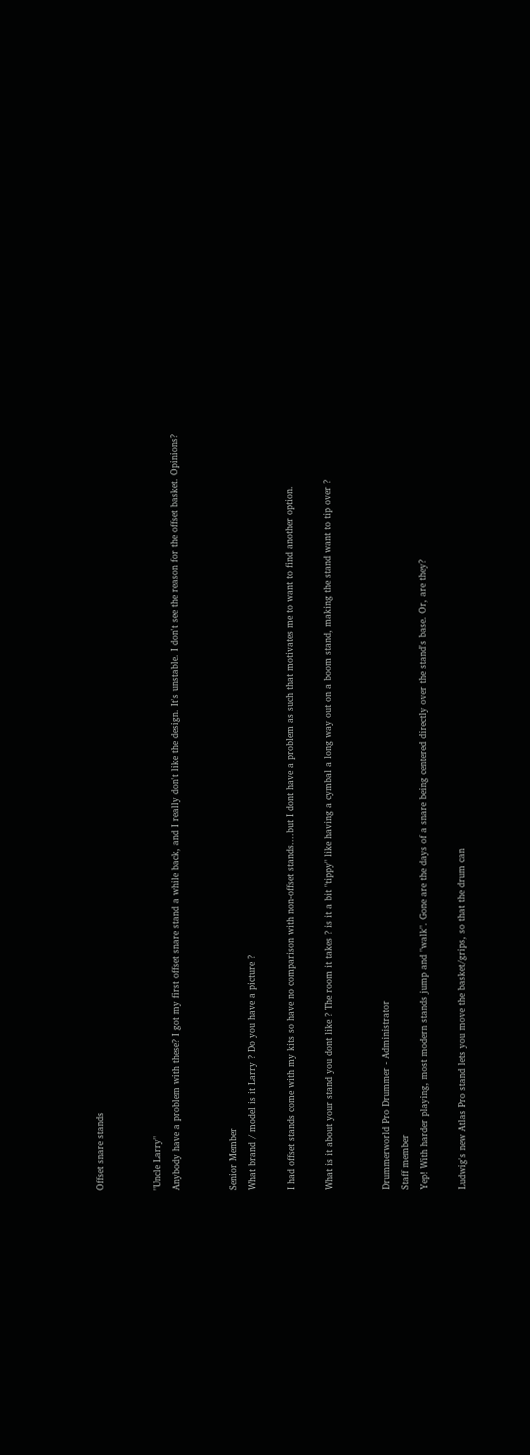Offset snare stands


"Uncle Larry"
Anybody have a problem with these? I got my first offset snare stand a while back, and I really don't like the design. It's unstable. I don't see the reason for the offset basket. Opinions?


Senior Member
What brand / model is it Larry ? Do you have a picture ?

I had offset stands come with my kits so have no comparison with non-offset stands....but I dont have a problem as such that motivates me to want to find another option.

What is it about your stand you dont like ? The room it takes ? is it a bit "tippy" like having a cymbal a long way out on a boom stand, making the stand want to tip over ?


Drummerworld Pro Drummer - Administrator
Staff member
Yep! With harder playing, most modern stands jump and "walk". Gone are the days of a snare being centered directly over the stand's base. Or, are they?

Ludwig's new Atlas Pro stand lets you move the basket/grips, so that the drum can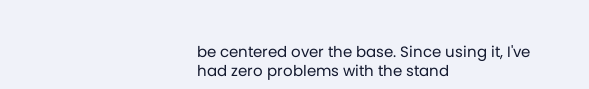be centered over the base. Since using it, I've had zero problems with the stand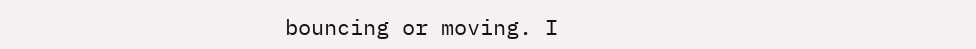bouncing or moving. I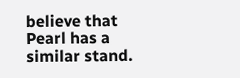believe that Pearl has a similar stand.